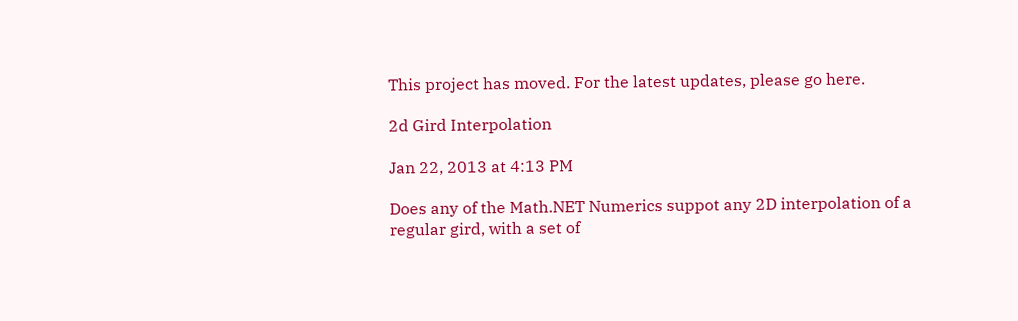This project has moved. For the latest updates, please go here.

2d Gird Interpolation

Jan 22, 2013 at 4:13 PM

Does any of the Math.NET Numerics suppot any 2D interpolation of a regular gird, with a set of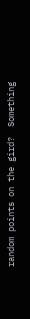random points on the gird?  Something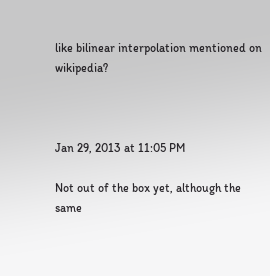like bilinear interpolation mentioned on wikipedia?



Jan 29, 2013 at 11:05 PM

Not out of the box yet, although the same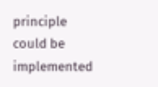principle could be implemented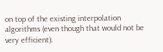on top of the existing interpolation algorithms (even though that would not be very efficient).